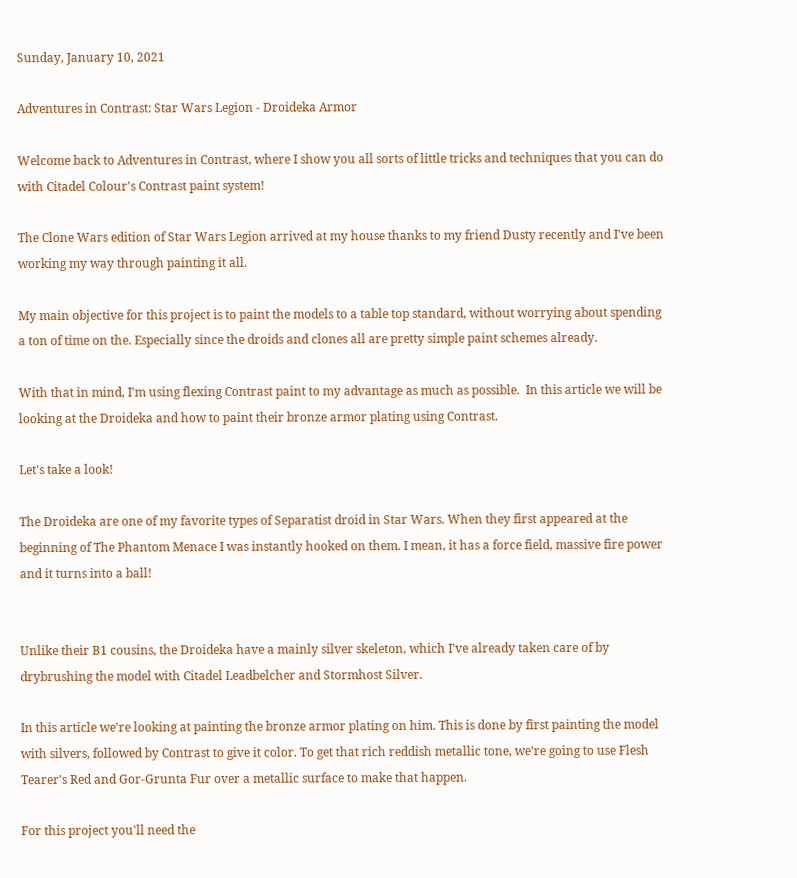Sunday, January 10, 2021

Adventures in Contrast: Star Wars Legion - Droideka Armor

Welcome back to Adventures in Contrast, where I show you all sorts of little tricks and techniques that you can do with Citadel Colour's Contrast paint system!

The Clone Wars edition of Star Wars Legion arrived at my house thanks to my friend Dusty recently and I've been working my way through painting it all.

My main objective for this project is to paint the models to a table top standard, without worrying about spending a ton of time on the. Especially since the droids and clones all are pretty simple paint schemes already.

With that in mind, I'm using flexing Contrast paint to my advantage as much as possible.  In this article we will be looking at the Droideka and how to paint their bronze armor plating using Contrast.

Let's take a look!

The Droideka are one of my favorite types of Separatist droid in Star Wars. When they first appeared at the beginning of The Phantom Menace I was instantly hooked on them. I mean, it has a force field, massive fire power and it turns into a ball!


Unlike their B1 cousins, the Droideka have a mainly silver skeleton, which I've already taken care of by drybrushing the model with Citadel Leadbelcher and Stormhost Silver.

In this article we're looking at painting the bronze armor plating on him. This is done by first painting the model with silvers, followed by Contrast to give it color. To get that rich reddish metallic tone, we're going to use Flesh Tearer's Red and Gor-Grunta Fur over a metallic surface to make that happen.

For this project you'll need the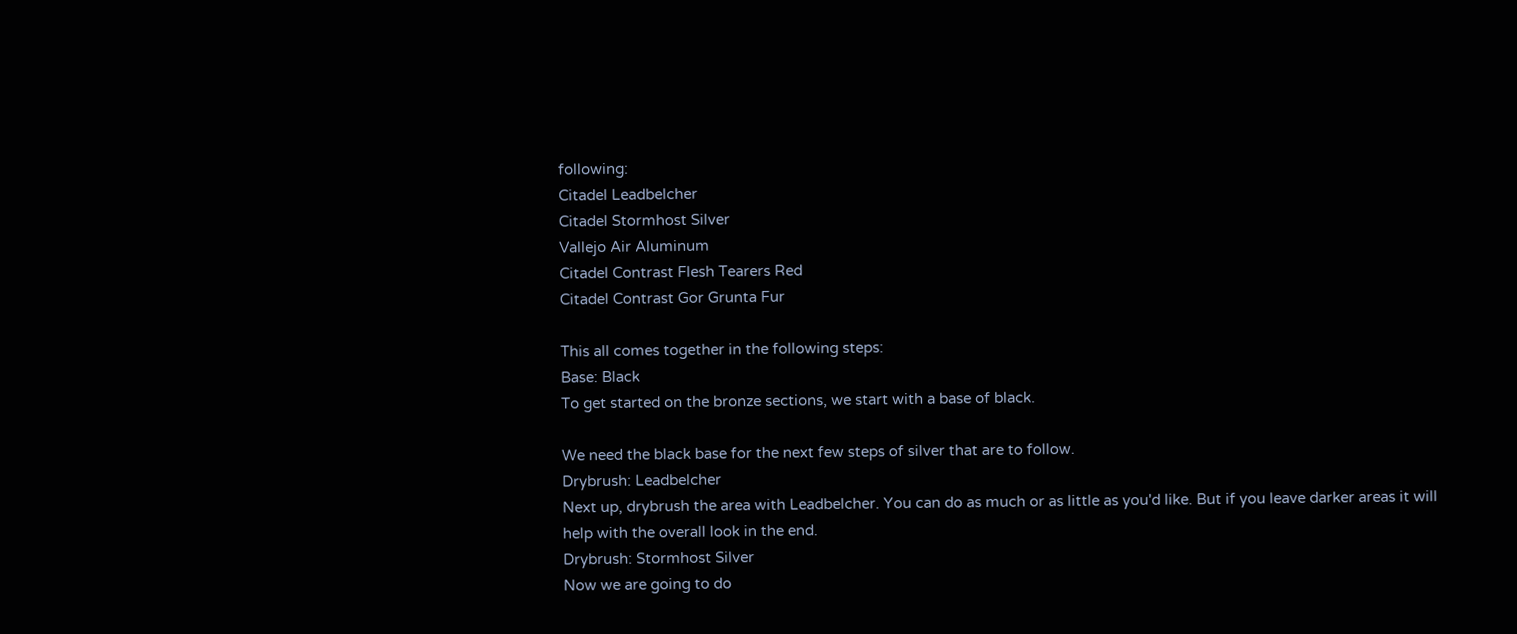following:
Citadel Leadbelcher
Citadel Stormhost Silver
Vallejo Air Aluminum
Citadel Contrast Flesh Tearers Red
Citadel Contrast Gor Grunta Fur

This all comes together in the following steps:
Base: Black
To get started on the bronze sections, we start with a base of black.

We need the black base for the next few steps of silver that are to follow.
Drybrush: Leadbelcher
Next up, drybrush the area with Leadbelcher. You can do as much or as little as you'd like. But if you leave darker areas it will help with the overall look in the end.
Drybrush: Stormhost Silver
Now we are going to do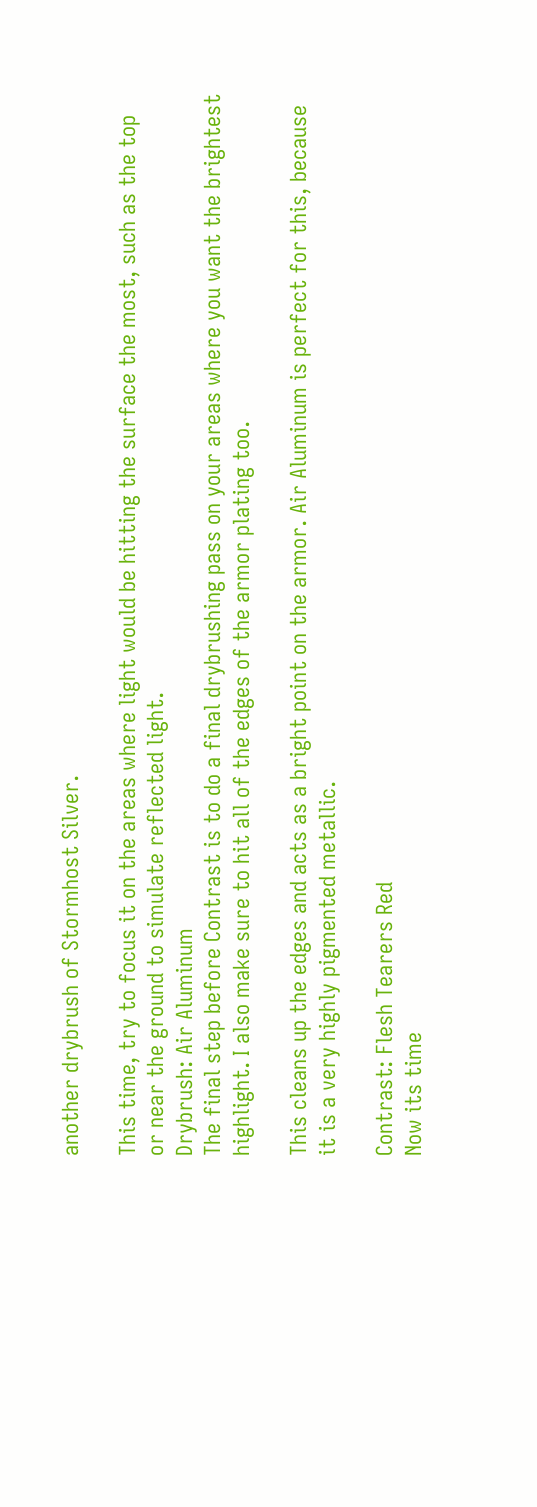another drybrush of Stormhost Silver.

This time, try to focus it on the areas where light would be hitting the surface the most, such as the top or near the ground to simulate reflected light.
Drybrush: Air Aluminum
The final step before Contrast is to do a final drybrushing pass on your areas where you want the brightest highlight. I also make sure to hit all of the edges of the armor plating too.

This cleans up the edges and acts as a bright point on the armor. Air Aluminum is perfect for this, because it is a very highly pigmented metallic.

Contrast: Flesh Tearers Red
Now its time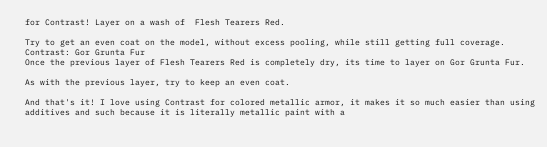for Contrast! Layer on a wash of  Flesh Tearers Red.

Try to get an even coat on the model, without excess pooling, while still getting full coverage.
Contrast: Gor Grunta Fur
Once the previous layer of Flesh Tearers Red is completely dry, its time to layer on Gor Grunta Fur.

As with the previous layer, try to keep an even coat.

And that's it! I love using Contrast for colored metallic armor, it makes it so much easier than using additives and such because it is literally metallic paint with a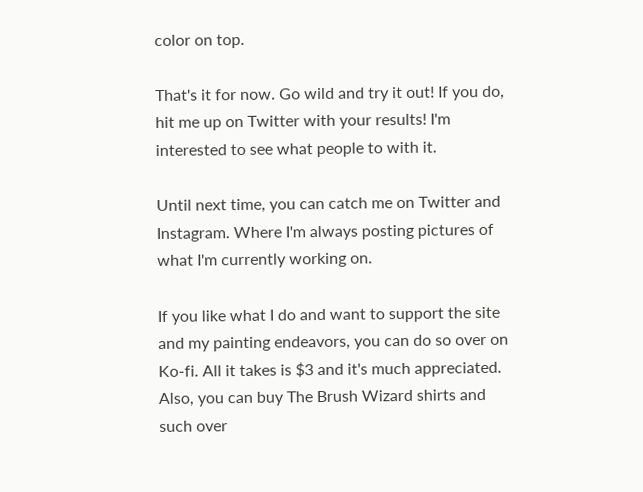color on top.

That's it for now. Go wild and try it out! If you do, hit me up on Twitter with your results! I'm interested to see what people to with it.

Until next time, you can catch me on Twitter and Instagram. Where I'm always posting pictures of what I'm currently working on.

If you like what I do and want to support the site and my painting endeavors, you can do so over on Ko-fi. All it takes is $3 and it's much appreciated. Also, you can buy The Brush Wizard shirts and such over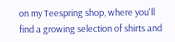on my Teespring shop, where you'll find a growing selection of shirts and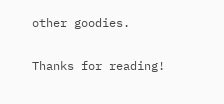other goodies.

Thanks for reading!